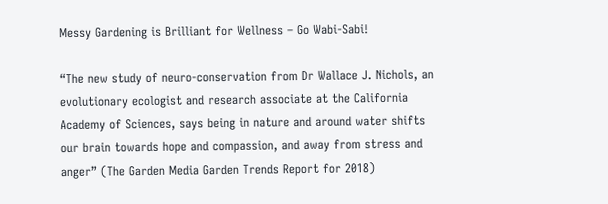Messy Gardening is Brilliant for Wellness – Go Wabi-Sabi!

“The new study of neuro-conservation from Dr Wallace J. Nichols, an evolutionary ecologist and research associate at the California Academy of Sciences, says being in nature and around water shifts our brain towards hope and compassion, and away from stress and anger” (The Garden Media Garden Trends Report for 2018)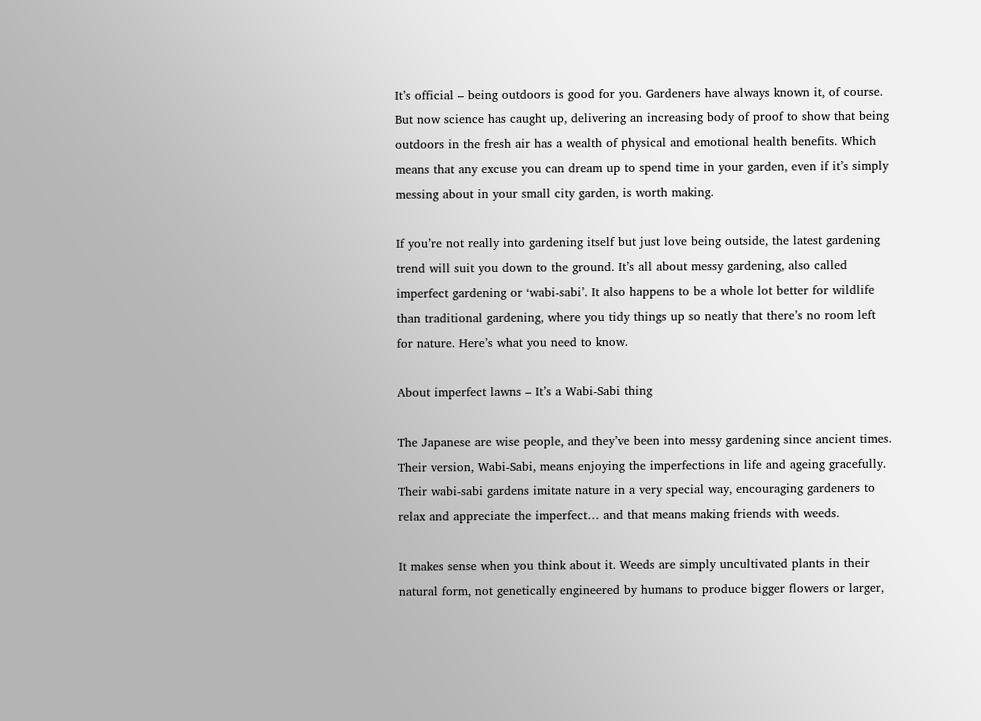It’s official – being outdoors is good for you. Gardeners have always known it, of course. But now science has caught up, delivering an increasing body of proof to show that being outdoors in the fresh air has a wealth of physical and emotional health benefits. Which means that any excuse you can dream up to spend time in your garden, even if it’s simply messing about in your small city garden, is worth making.

If you’re not really into gardening itself but just love being outside, the latest gardening trend will suit you down to the ground. It’s all about messy gardening, also called imperfect gardening or ‘wabi-sabi’. It also happens to be a whole lot better for wildlife than traditional gardening, where you tidy things up so neatly that there’s no room left for nature. Here’s what you need to know.

About imperfect lawns – It’s a Wabi-Sabi thing

The Japanese are wise people, and they’ve been into messy gardening since ancient times. Their version, Wabi-Sabi, means enjoying the imperfections in life and ageing gracefully. Their wabi-sabi gardens imitate nature in a very special way, encouraging gardeners to relax and appreciate the imperfect… and that means making friends with weeds.

It makes sense when you think about it. Weeds are simply uncultivated plants in their natural form, not genetically engineered by humans to produce bigger flowers or larger,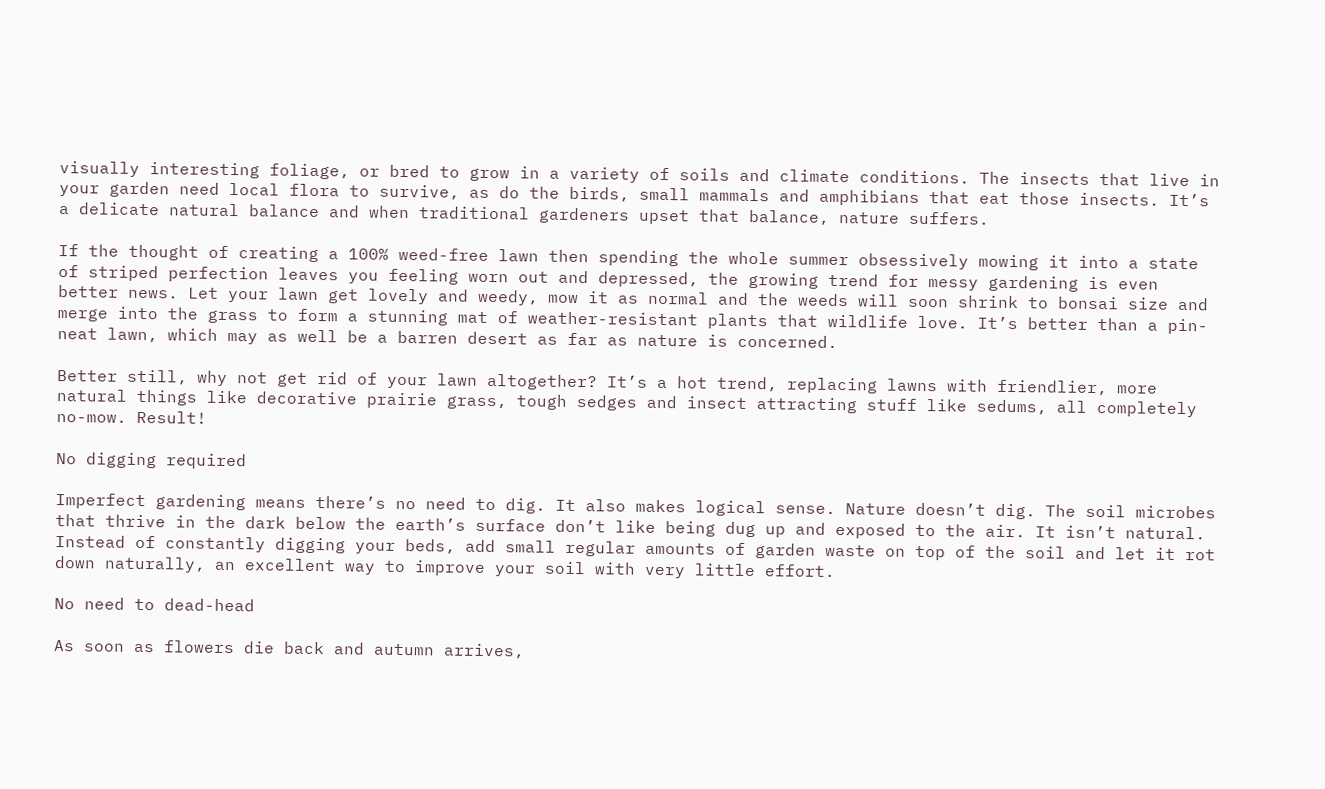visually interesting foliage, or bred to grow in a variety of soils and climate conditions. The insects that live in your garden need local flora to survive, as do the birds, small mammals and amphibians that eat those insects. It’s a delicate natural balance and when traditional gardeners upset that balance, nature suffers.

If the thought of creating a 100% weed-free lawn then spending the whole summer obsessively mowing it into a state of striped perfection leaves you feeling worn out and depressed, the growing trend for messy gardening is even better news. Let your lawn get lovely and weedy, mow it as normal and the weeds will soon shrink to bonsai size and merge into the grass to form a stunning mat of weather-resistant plants that wildlife love. It’s better than a pin-neat lawn, which may as well be a barren desert as far as nature is concerned.

Better still, why not get rid of your lawn altogether? It’s a hot trend, replacing lawns with friendlier, more natural things like decorative prairie grass, tough sedges and insect attracting stuff like sedums, all completely no-mow. Result!

No digging required

Imperfect gardening means there’s no need to dig. It also makes logical sense. Nature doesn’t dig. The soil microbes that thrive in the dark below the earth’s surface don’t like being dug up and exposed to the air. It isn’t natural. Instead of constantly digging your beds, add small regular amounts of garden waste on top of the soil and let it rot down naturally, an excellent way to improve your soil with very little effort.

No need to dead-head

As soon as flowers die back and autumn arrives,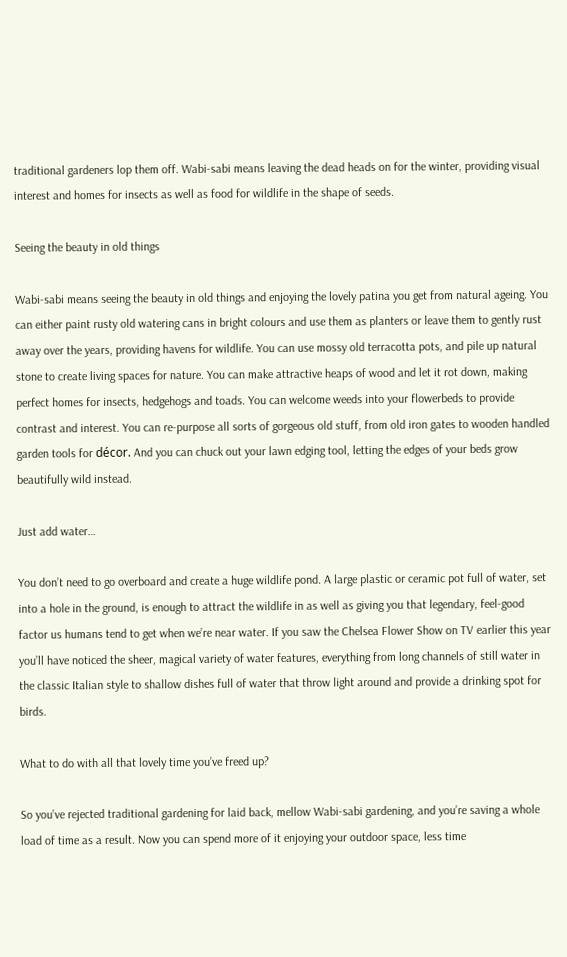traditional gardeners lop them off. Wabi-sabi means leaving the dead heads on for the winter, providing visual interest and homes for insects as well as food for wildlife in the shape of seeds.

Seeing the beauty in old things

Wabi-sabi means seeing the beauty in old things and enjoying the lovely patina you get from natural ageing. You can either paint rusty old watering cans in bright colours and use them as planters or leave them to gently rust away over the years, providing havens for wildlife. You can use mossy old terracotta pots, and pile up natural stone to create living spaces for nature. You can make attractive heaps of wood and let it rot down, making perfect homes for insects, hedgehogs and toads. You can welcome weeds into your flowerbeds to provide contrast and interest. You can re-purpose all sorts of gorgeous old stuff, from old iron gates to wooden handled garden tools for décor. And you can chuck out your lawn edging tool, letting the edges of your beds grow beautifully wild instead.

Just add water…

You don’t need to go overboard and create a huge wildlife pond. A large plastic or ceramic pot full of water, set into a hole in the ground, is enough to attract the wildlife in as well as giving you that legendary, feel-good factor us humans tend to get when we’re near water. If you saw the Chelsea Flower Show on TV earlier this year you’ll have noticed the sheer, magical variety of water features, everything from long channels of still water in the classic Italian style to shallow dishes full of water that throw light around and provide a drinking spot for birds.

What to do with all that lovely time you’ve freed up?

So you’ve rejected traditional gardening for laid back, mellow Wabi-sabi gardening, and you’re saving a whole load of time as a result. Now you can spend more of it enjoying your outdoor space, less time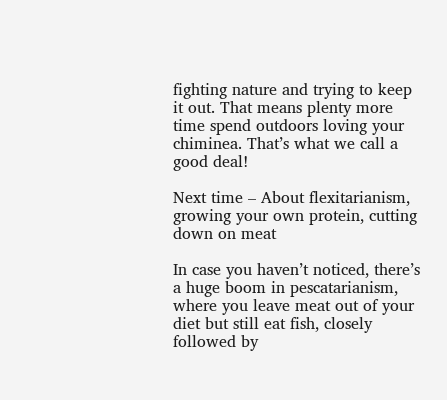fighting nature and trying to keep it out. That means plenty more time spend outdoors loving your chiminea. That’s what we call a good deal!

Next time – About flexitarianism, growing your own protein, cutting down on meat

In case you haven’t noticed, there’s a huge boom in pescatarianism, where you leave meat out of your diet but still eat fish, closely followed by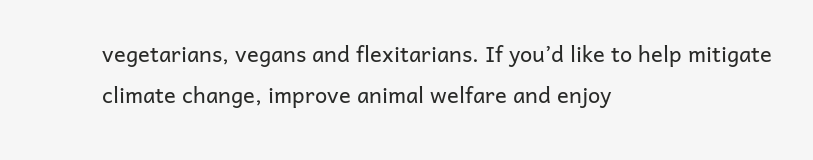vegetarians, vegans and flexitarians. If you’d like to help mitigate climate change, improve animal welfare and enjoy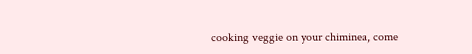cooking veggie on your chiminea, come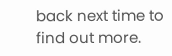back next time to find out more.